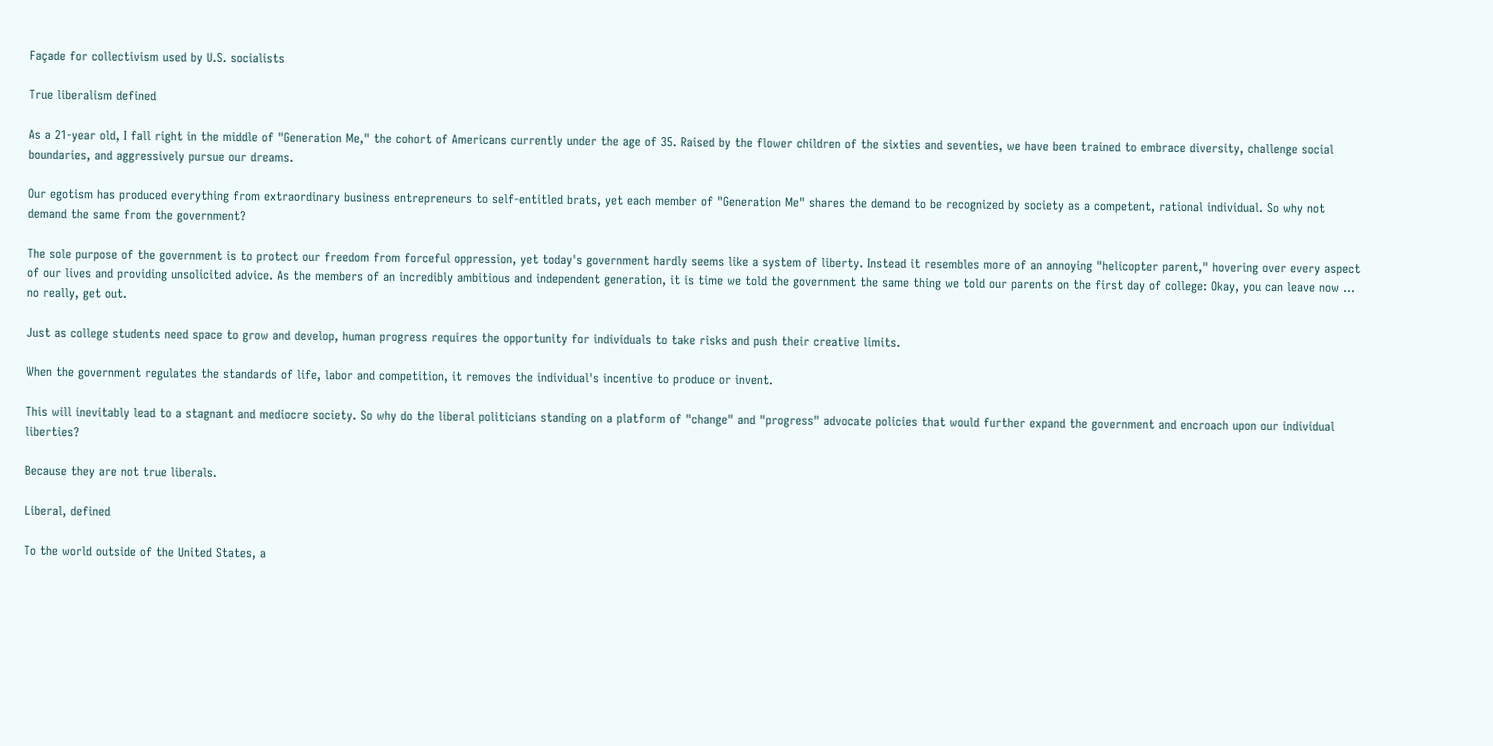Façade for collectivism used by U.S. socialists

True liberalism defined

As a 21-year old, I fall right in the middle of "Generation Me," the cohort of Americans currently under the age of 35. Raised by the flower children of the sixties and seventies, we have been trained to embrace diversity, challenge social boundaries, and aggressively pursue our dreams.

Our egotism has produced everything from extraordinary business entrepreneurs to self-entitled brats, yet each member of "Generation Me" shares the demand to be recognized by society as a competent, rational individual. So why not demand the same from the government?

The sole purpose of the government is to protect our freedom from forceful oppression, yet today's government hardly seems like a system of liberty. Instead it resembles more of an annoying "helicopter parent," hovering over every aspect of our lives and providing unsolicited advice. As the members of an incredibly ambitious and independent generation, it is time we told the government the same thing we told our parents on the first day of college: Okay, you can leave now ... no really, get out.

Just as college students need space to grow and develop, human progress requires the opportunity for individuals to take risks and push their creative limits.

When the government regulates the standards of life, labor and competition, it removes the individual's incentive to produce or invent.

This will inevitably lead to a stagnant and mediocre society. So why do the liberal politicians standing on a platform of "change" and "progress" advocate policies that would further expand the government and encroach upon our individual liberties?

Because they are not true liberals.

Liberal, defined

To the world outside of the United States, a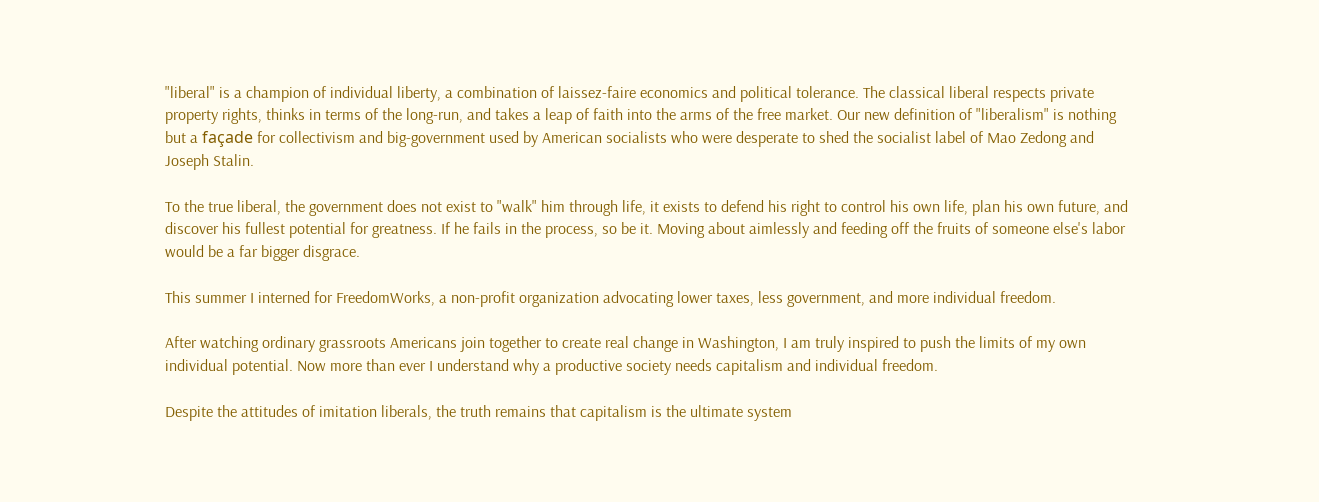"liberal" is a champion of individual liberty, a combination of laissez-faire economics and political tolerance. The classical liberal respects private property rights, thinks in terms of the long-run, and takes a leap of faith into the arms of the free market. Our new definition of "liberalism" is nothing but a façade for collectivism and big-government used by American socialists who were desperate to shed the socialist label of Mao Zedong and Joseph Stalin.

To the true liberal, the government does not exist to "walk" him through life, it exists to defend his right to control his own life, plan his own future, and discover his fullest potential for greatness. If he fails in the process, so be it. Moving about aimlessly and feeding off the fruits of someone else's labor would be a far bigger disgrace.

This summer I interned for FreedomWorks, a non-profit organization advocating lower taxes, less government, and more individual freedom.

After watching ordinary grassroots Americans join together to create real change in Washington, I am truly inspired to push the limits of my own individual potential. Now more than ever I understand why a productive society needs capitalism and individual freedom.

Despite the attitudes of imitation liberals, the truth remains that capitalism is the ultimate system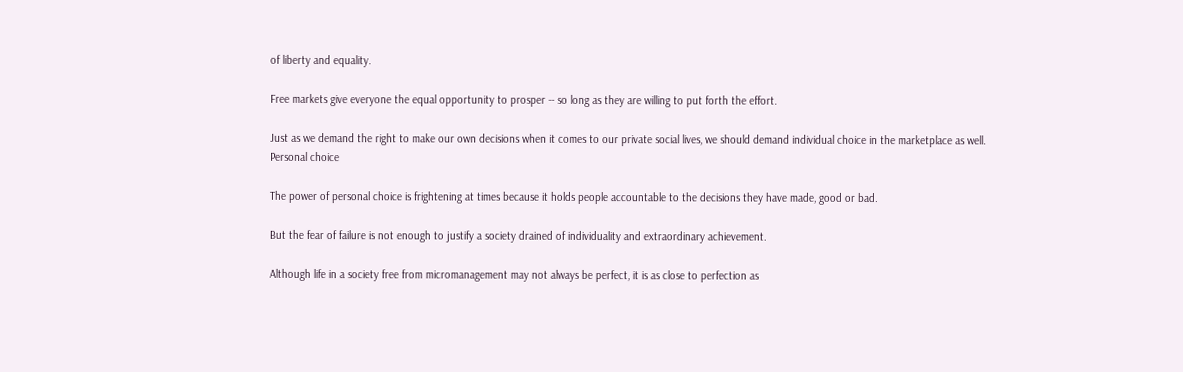of liberty and equality.

Free markets give everyone the equal opportunity to prosper -- so long as they are willing to put forth the effort.

Just as we demand the right to make our own decisions when it comes to our private social lives, we should demand individual choice in the marketplace as well.
Personal choice

The power of personal choice is frightening at times because it holds people accountable to the decisions they have made, good or bad.

But the fear of failure is not enough to justify a society drained of individuality and extraordinary achievement.

Although life in a society free from micromanagement may not always be perfect, it is as close to perfection as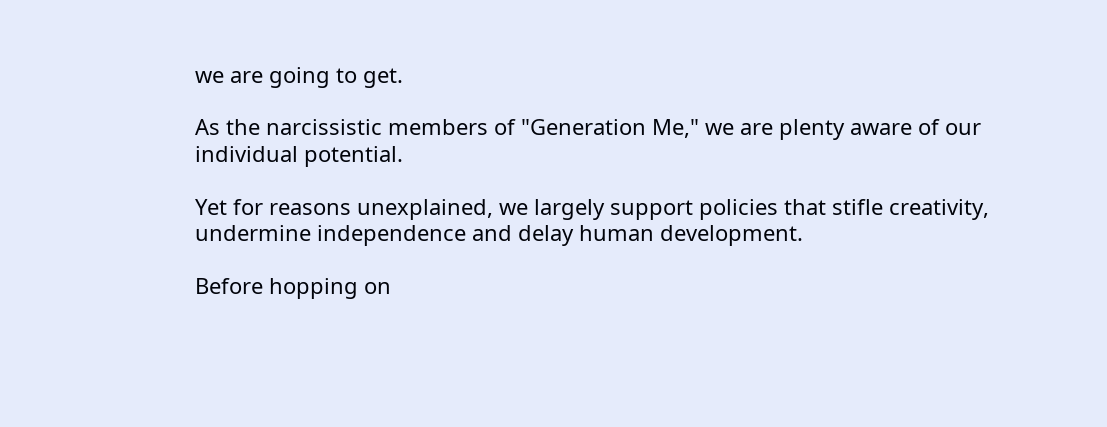we are going to get.

As the narcissistic members of "Generation Me," we are plenty aware of our individual potential.

Yet for reasons unexplained, we largely support policies that stifle creativity, undermine independence and delay human development.

Before hopping on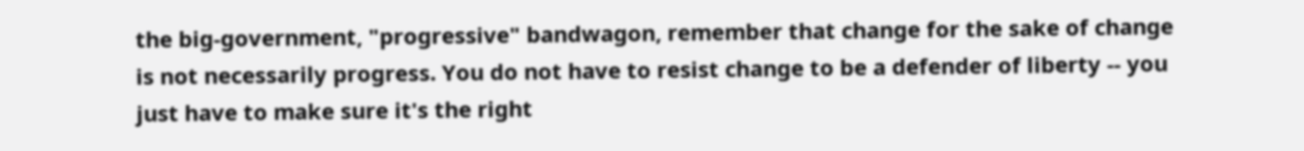the big-government, "progressive" bandwagon, remember that change for the sake of change is not necessarily progress. You do not have to resist change to be a defender of liberty -- you just have to make sure it's the right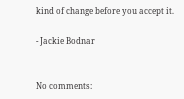kind of change before you accept it.

- Jackie Bodnar


No comments: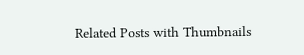Related Posts with Thumbnails